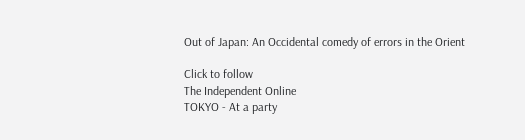Out of Japan: An Occidental comedy of errors in the Orient

Click to follow
The Independent Online
TOKYO - At a party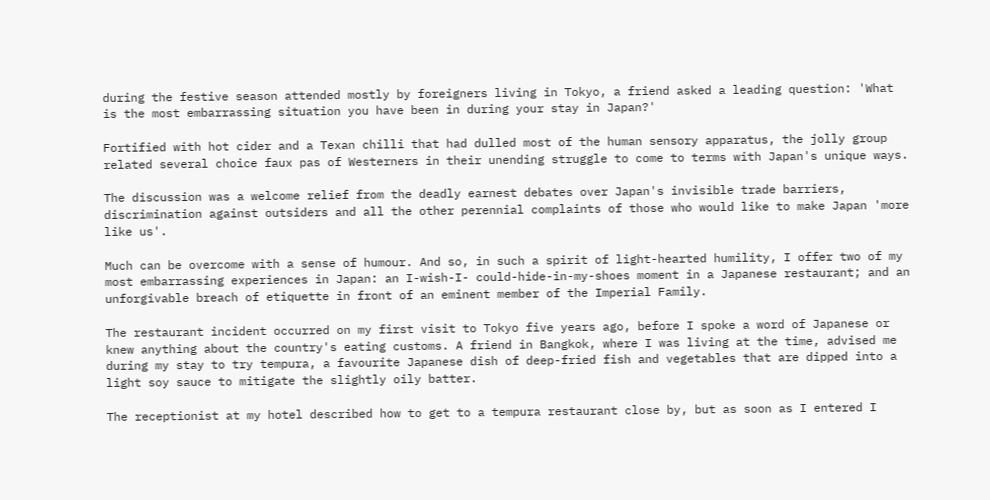during the festive season attended mostly by foreigners living in Tokyo, a friend asked a leading question: 'What is the most embarrassing situation you have been in during your stay in Japan?'

Fortified with hot cider and a Texan chilli that had dulled most of the human sensory apparatus, the jolly group related several choice faux pas of Westerners in their unending struggle to come to terms with Japan's unique ways.

The discussion was a welcome relief from the deadly earnest debates over Japan's invisible trade barriers, discrimination against outsiders and all the other perennial complaints of those who would like to make Japan 'more like us'.

Much can be overcome with a sense of humour. And so, in such a spirit of light-hearted humility, I offer two of my most embarrassing experiences in Japan: an I-wish-I- could-hide-in-my-shoes moment in a Japanese restaurant; and an unforgivable breach of etiquette in front of an eminent member of the Imperial Family.

The restaurant incident occurred on my first visit to Tokyo five years ago, before I spoke a word of Japanese or knew anything about the country's eating customs. A friend in Bangkok, where I was living at the time, advised me during my stay to try tempura, a favourite Japanese dish of deep-fried fish and vegetables that are dipped into a light soy sauce to mitigate the slightly oily batter.

The receptionist at my hotel described how to get to a tempura restaurant close by, but as soon as I entered I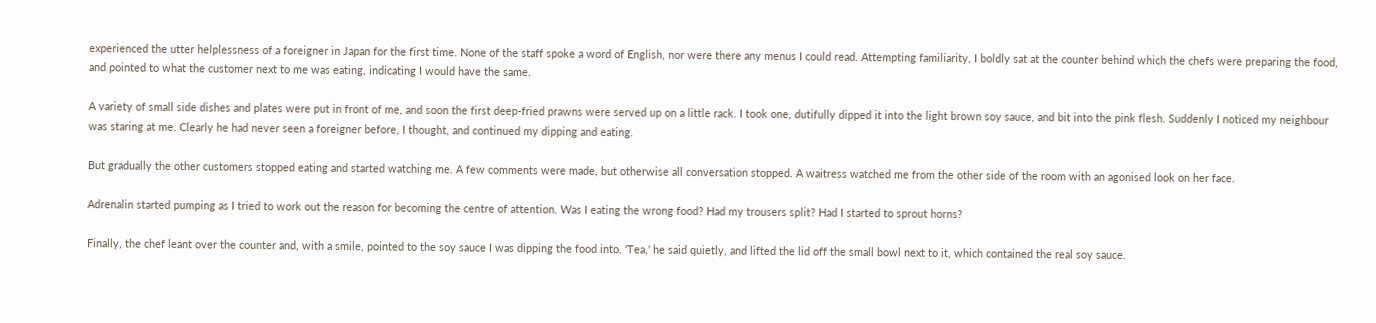experienced the utter helplessness of a foreigner in Japan for the first time. None of the staff spoke a word of English, nor were there any menus I could read. Attempting familiarity, I boldly sat at the counter behind which the chefs were preparing the food, and pointed to what the customer next to me was eating, indicating I would have the same.

A variety of small side dishes and plates were put in front of me, and soon the first deep-fried prawns were served up on a little rack. I took one, dutifully dipped it into the light brown soy sauce, and bit into the pink flesh. Suddenly I noticed my neighbour was staring at me. Clearly he had never seen a foreigner before, I thought, and continued my dipping and eating.

But gradually the other customers stopped eating and started watching me. A few comments were made, but otherwise all conversation stopped. A waitress watched me from the other side of the room with an agonised look on her face.

Adrenalin started pumping as I tried to work out the reason for becoming the centre of attention. Was I eating the wrong food? Had my trousers split? Had I started to sprout horns?

Finally, the chef leant over the counter and, with a smile, pointed to the soy sauce I was dipping the food into. 'Tea,' he said quietly, and lifted the lid off the small bowl next to it, which contained the real soy sauce.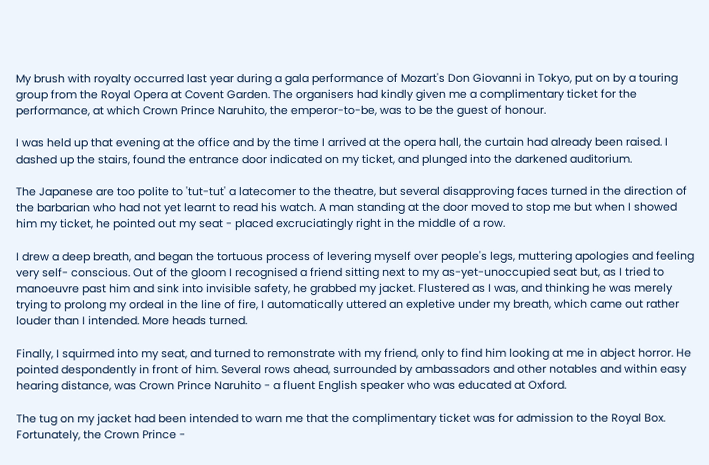My brush with royalty occurred last year during a gala performance of Mozart's Don Giovanni in Tokyo, put on by a touring group from the Royal Opera at Covent Garden. The organisers had kindly given me a complimentary ticket for the performance, at which Crown Prince Naruhito, the emperor-to-be, was to be the guest of honour.

I was held up that evening at the office and by the time I arrived at the opera hall, the curtain had already been raised. I dashed up the stairs, found the entrance door indicated on my ticket, and plunged into the darkened auditorium.

The Japanese are too polite to 'tut-tut' a latecomer to the theatre, but several disapproving faces turned in the direction of the barbarian who had not yet learnt to read his watch. A man standing at the door moved to stop me but when I showed him my ticket, he pointed out my seat - placed excruciatingly right in the middle of a row.

I drew a deep breath, and began the tortuous process of levering myself over people's legs, muttering apologies and feeling very self- conscious. Out of the gloom I recognised a friend sitting next to my as-yet-unoccupied seat but, as I tried to manoeuvre past him and sink into invisible safety, he grabbed my jacket. Flustered as I was, and thinking he was merely trying to prolong my ordeal in the line of fire, I automatically uttered an expletive under my breath, which came out rather louder than I intended. More heads turned.

Finally, I squirmed into my seat, and turned to remonstrate with my friend, only to find him looking at me in abject horror. He pointed despondently in front of him. Several rows ahead, surrounded by ambassadors and other notables and within easy hearing distance, was Crown Prince Naruhito - a fluent English speaker who was educated at Oxford.

The tug on my jacket had been intended to warn me that the complimentary ticket was for admission to the Royal Box. Fortunately, the Crown Prince -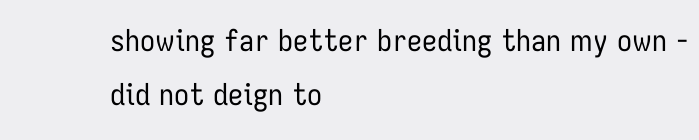showing far better breeding than my own - did not deign to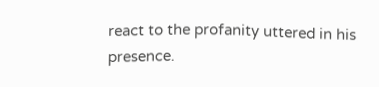react to the profanity uttered in his presence.